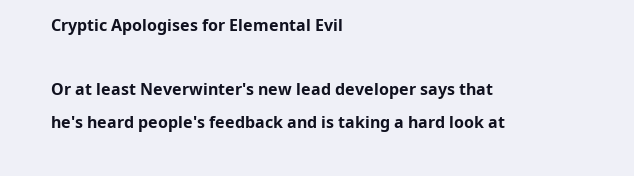Cryptic Apologises for Elemental Evil

Or at least Neverwinter's new lead developer says that he's heard people's feedback and is taking a hard look at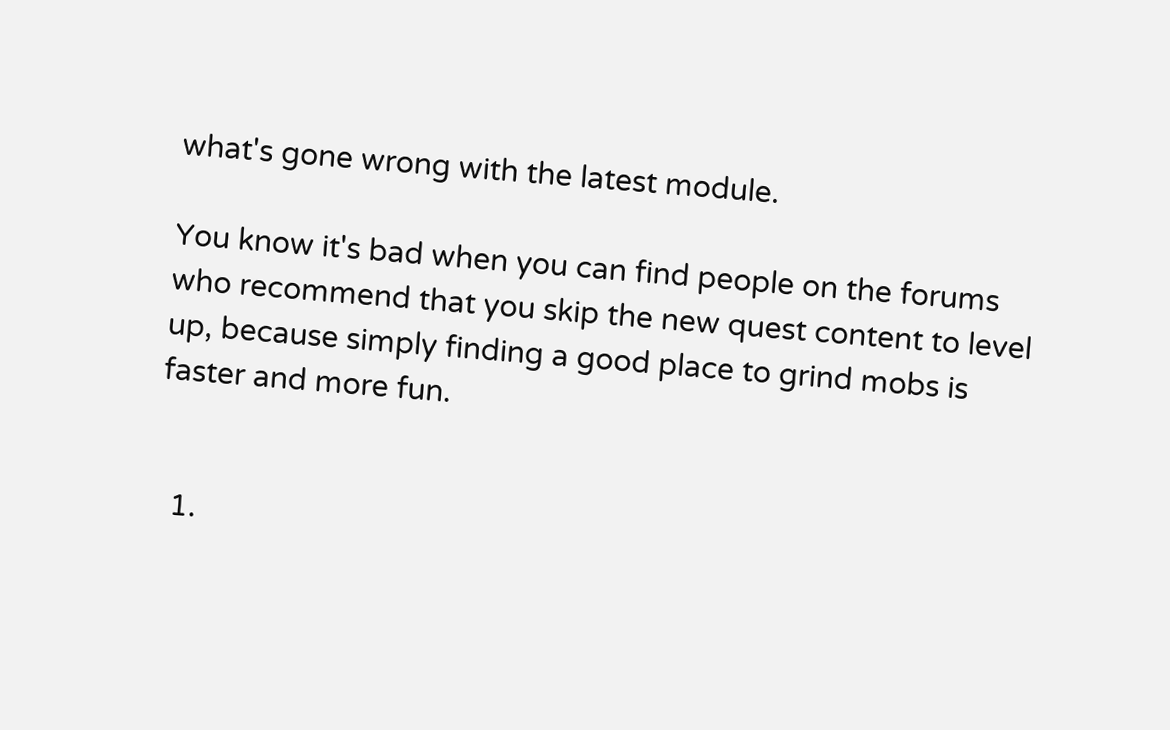what's gone wrong with the latest module.

You know it's bad when you can find people on the forums who recommend that you skip the new quest content to level up, because simply finding a good place to grind mobs is faster and more fun.


  1.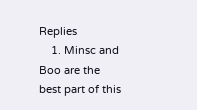Replies
    1. Minsc and Boo are the best part of this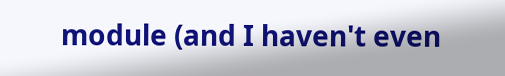module (and I haven't even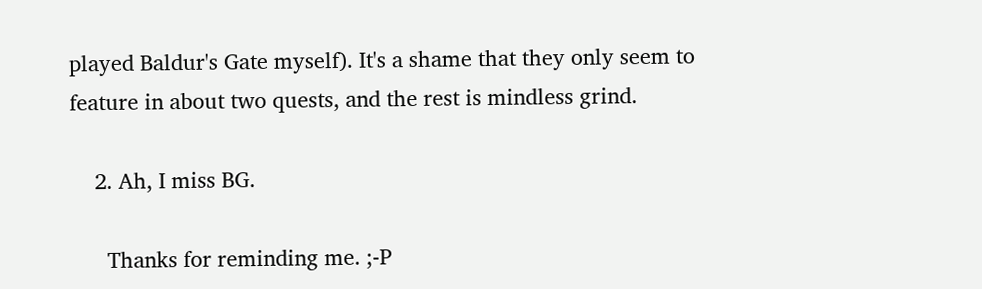played Baldur's Gate myself). It's a shame that they only seem to feature in about two quests, and the rest is mindless grind.

    2. Ah, I miss BG.

      Thanks for reminding me. ;-P